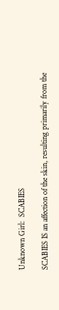Unknown Girl:  SCABIES

SCABIES IS an affection of the skin, resulting primarily from the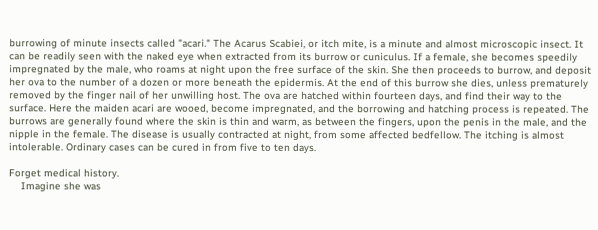burrowing of minute insects called "acari." The Acarus Scabiei, or itch mite, is a minute and almost microscopic insect. It can be readily seen with the naked eye when extracted from its burrow or cuniculus. If a female, she becomes speedily impregnated by the male, who roams at night upon the free surface of the skin. She then proceeds to burrow, and deposit her ova to the number of a dozen or more beneath the epidermis. At the end of this burrow she dies, unless prematurely removed by the finger nail of her unwilling host. The ova are hatched within fourteen days, and find their way to the surface. Here the maiden acari are wooed, become impregnated, and the borrowing and hatching process is repeated. The burrows are generally found where the skin is thin and warm, as between the fingers, upon the penis in the male, and the nipple in the female. The disease is usually contracted at night, from some affected bedfellow. The itching is almost intolerable. Ordinary cases can be cured in from five to ten days.

Forget medical history.
    Imagine she was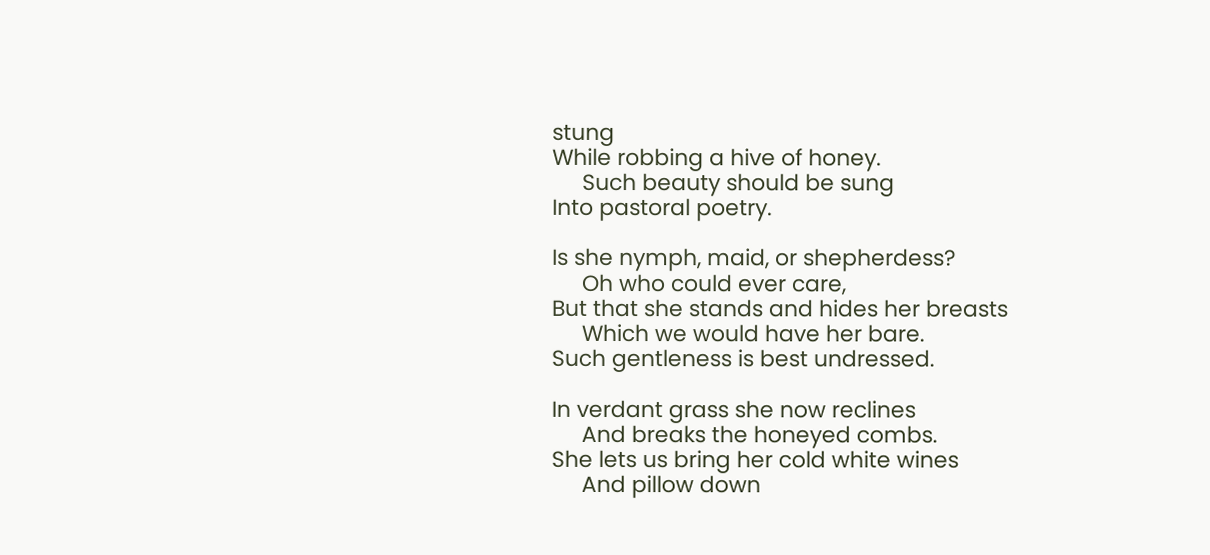stung
While robbing a hive of honey.
     Such beauty should be sung
Into pastoral poetry.

Is she nymph, maid, or shepherdess?
     Oh who could ever care,
But that she stands and hides her breasts
     Which we would have her bare.
Such gentleness is best undressed.

In verdant grass she now reclines
     And breaks the honeyed combs.
She lets us bring her cold white wines
     And pillow down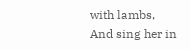with lambs,
And sing her in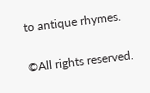to antique rhymes.

©All rights reserved.